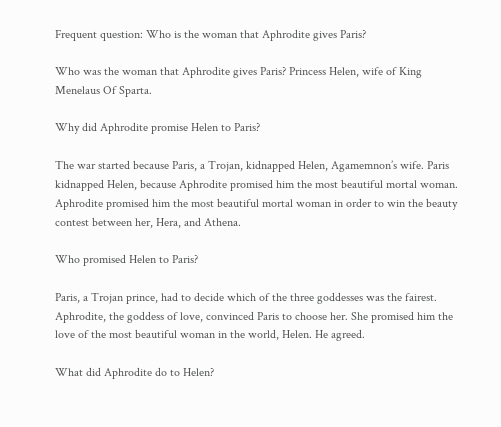Frequent question: Who is the woman that Aphrodite gives Paris?

Who was the woman that Aphrodite gives Paris? Princess Helen, wife of King Menelaus Of Sparta.

Why did Aphrodite promise Helen to Paris?

The war started because Paris, a Trojan, kidnapped Helen, Agamemnon’s wife. Paris kidnapped Helen, because Aphrodite promised him the most beautiful mortal woman. Aphrodite promised him the most beautiful mortal woman in order to win the beauty contest between her, Hera, and Athena.

Who promised Helen to Paris?

Paris, a Trojan prince, had to decide which of the three goddesses was the fairest. Aphrodite, the goddess of love, convinced Paris to choose her. She promised him the love of the most beautiful woman in the world, Helen. He agreed.

What did Aphrodite do to Helen?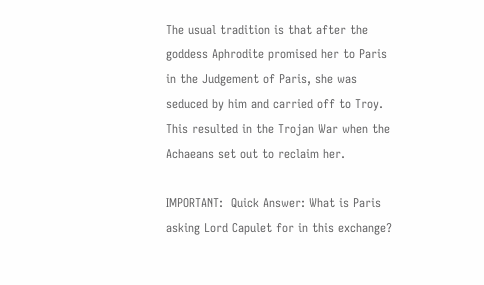The usual tradition is that after the goddess Aphrodite promised her to Paris in the Judgement of Paris, she was seduced by him and carried off to Troy. This resulted in the Trojan War when the Achaeans set out to reclaim her.

IMPORTANT:  Quick Answer: What is Paris asking Lord Capulet for in this exchange?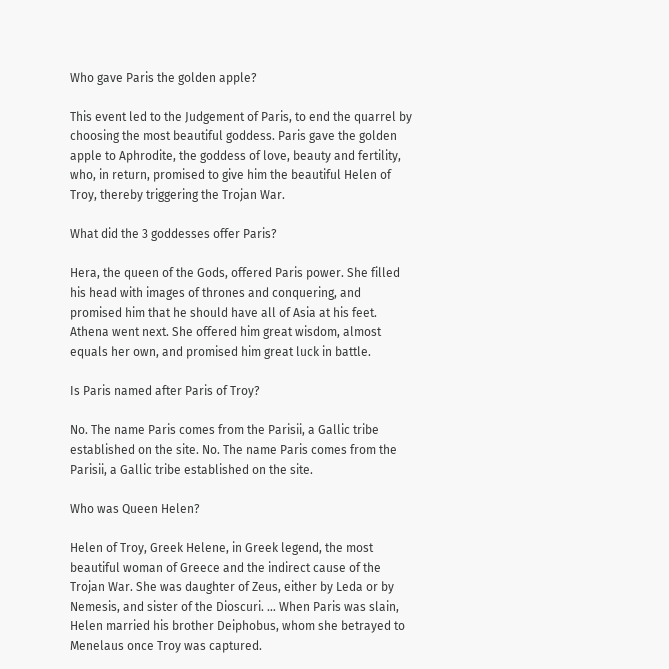Who gave Paris the golden apple?

This event led to the Judgement of Paris, to end the quarrel by choosing the most beautiful goddess. Paris gave the golden apple to Aphrodite, the goddess of love, beauty and fertility, who, in return, promised to give him the beautiful Helen of Troy, thereby triggering the Trojan War.

What did the 3 goddesses offer Paris?

Hera, the queen of the Gods, offered Paris power. She filled his head with images of thrones and conquering, and promised him that he should have all of Asia at his feet. Athena went next. She offered him great wisdom, almost equals her own, and promised him great luck in battle.

Is Paris named after Paris of Troy?

No. The name Paris comes from the Parisii, a Gallic tribe established on the site. No. The name Paris comes from the Parisii, a Gallic tribe established on the site.

Who was Queen Helen?

Helen of Troy, Greek Helene, in Greek legend, the most beautiful woman of Greece and the indirect cause of the Trojan War. She was daughter of Zeus, either by Leda or by Nemesis, and sister of the Dioscuri. … When Paris was slain, Helen married his brother Deiphobus, whom she betrayed to Menelaus once Troy was captured.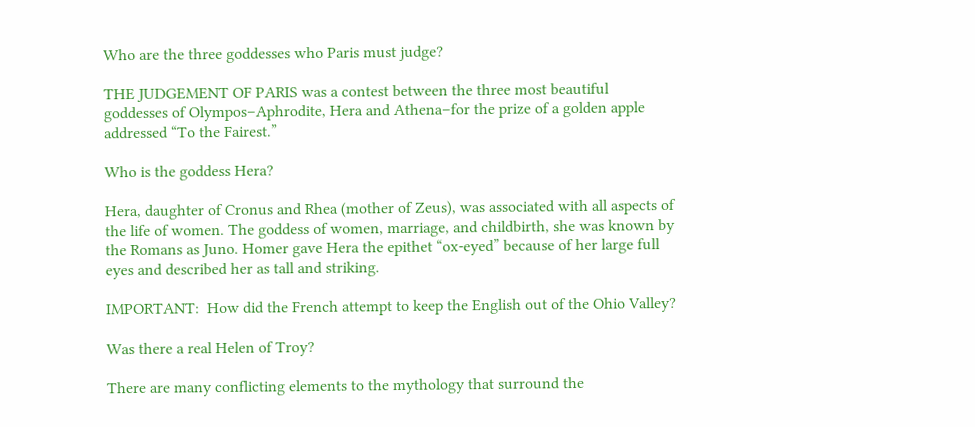Who are the three goddesses who Paris must judge?

THE JUDGEMENT OF PARIS was a contest between the three most beautiful goddesses of Olympos–Aphrodite, Hera and Athena–for the prize of a golden apple addressed “To the Fairest.”

Who is the goddess Hera?

Hera, daughter of Cronus and Rhea (mother of Zeus), was associated with all aspects of the life of women. The goddess of women, marriage, and childbirth, she was known by the Romans as Juno. Homer gave Hera the epithet “ox-eyed” because of her large full eyes and described her as tall and striking.

IMPORTANT:  How did the French attempt to keep the English out of the Ohio Valley?

Was there a real Helen of Troy?

There are many conflicting elements to the mythology that surround the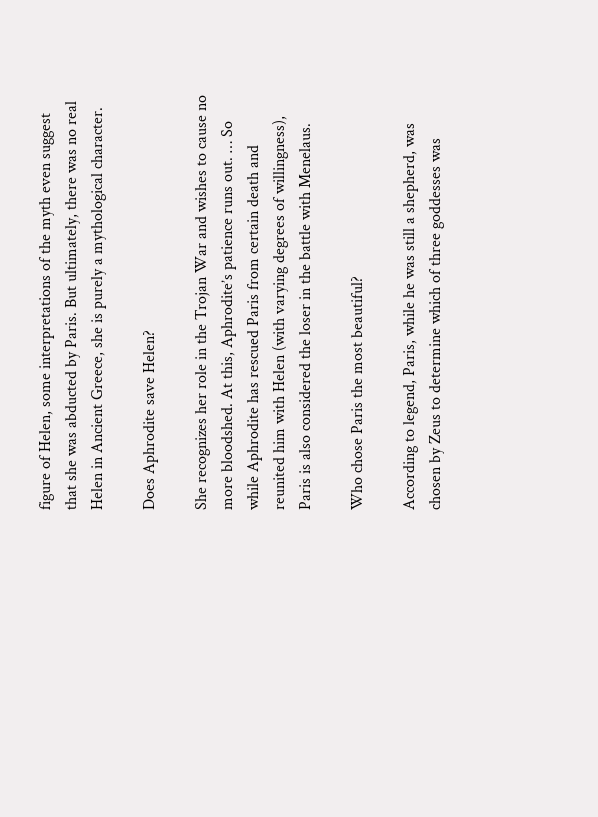figure of Helen, some interpretations of the myth even suggest that she was abducted by Paris. But ultimately, there was no real Helen in Ancient Greece, she is purely a mythological character.

Does Aphrodite save Helen?

She recognizes her role in the Trojan War and wishes to cause no more bloodshed. At this, Aphrodite’s patience runs out. … So while Aphrodite has rescued Paris from certain death and reunited him with Helen (with varying degrees of willingness), Paris is also considered the loser in the battle with Menelaus.

Who chose Paris the most beautiful?

According to legend, Paris, while he was still a shepherd, was chosen by Zeus to determine which of three goddesses was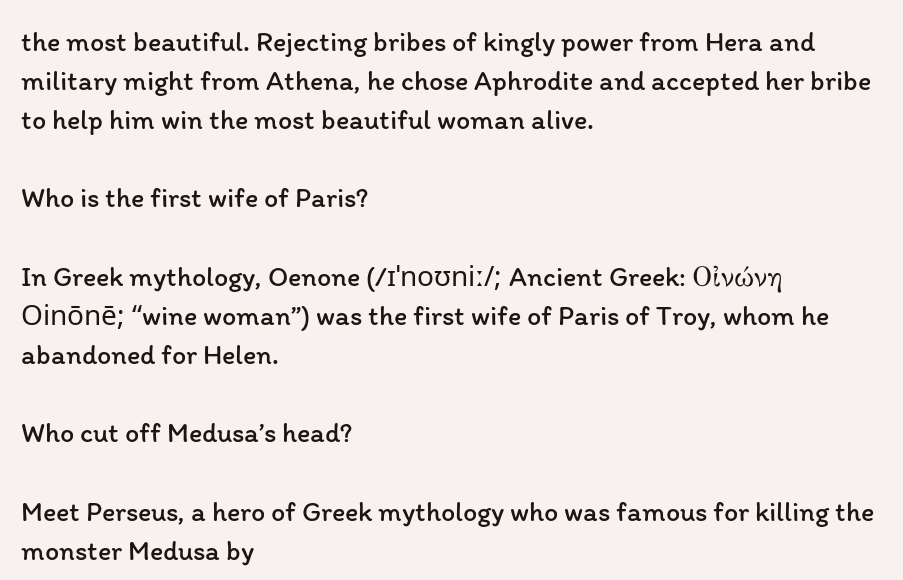the most beautiful. Rejecting bribes of kingly power from Hera and military might from Athena, he chose Aphrodite and accepted her bribe to help him win the most beautiful woman alive.

Who is the first wife of Paris?

In Greek mythology, Oenone (/ɪˈnoʊniː/; Ancient Greek: Οἰνώνη Oinōnē; “wine woman”) was the first wife of Paris of Troy, whom he abandoned for Helen.

Who cut off Medusa’s head?

Meet Perseus, a hero of Greek mythology who was famous for killing the monster Medusa by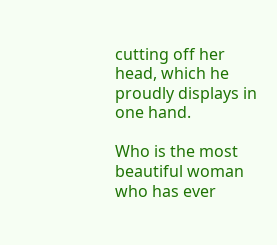cutting off her head, which he proudly displays in one hand.

Who is the most beautiful woman who has ever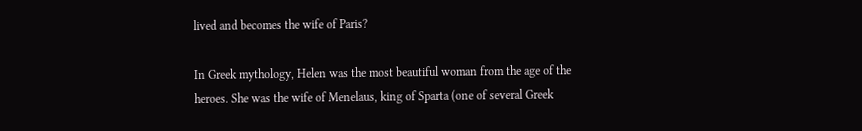lived and becomes the wife of Paris?

In Greek mythology, Helen was the most beautiful woman from the age of the heroes. She was the wife of Menelaus, king of Sparta (one of several Greek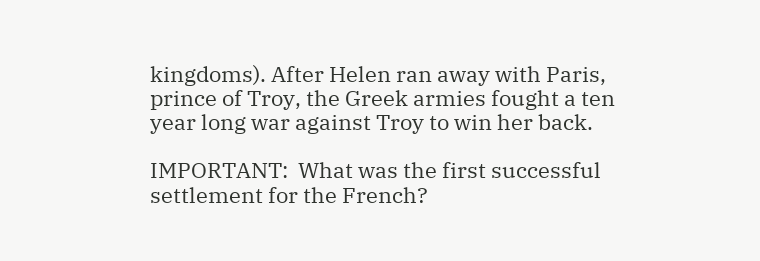kingdoms). After Helen ran away with Paris, prince of Troy, the Greek armies fought a ten year long war against Troy to win her back.

IMPORTANT:  What was the first successful settlement for the French?